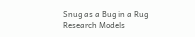Snug as a Bug in a Rug
Research Models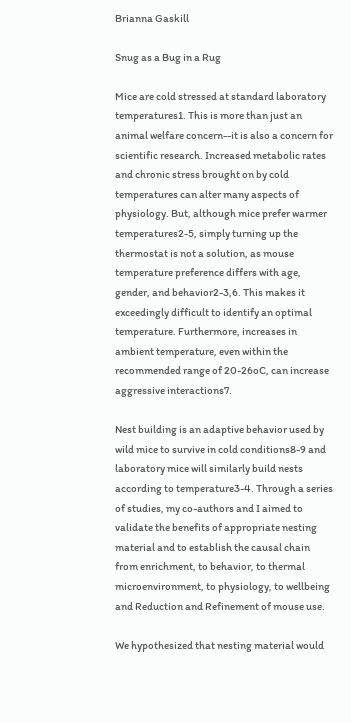Brianna Gaskill

Snug as a Bug in a Rug

Mice are cold stressed at standard laboratory temperatures1. This is more than just an animal welfare concern--it is also a concern for scientific research. Increased metabolic rates and chronic stress brought on by cold temperatures can alter many aspects of physiology. But, although mice prefer warmer temperatures2-5, simply turning up the thermostat is not a solution, as mouse temperature preference differs with age, gender, and behavior2-3,6. This makes it exceedingly difficult to identify an optimal temperature. Furthermore, increases in ambient temperature, even within the recommended range of 20-26oC, can increase aggressive interactions7.

Nest building is an adaptive behavior used by wild mice to survive in cold conditions8-9 and laboratory mice will similarly build nests according to temperature3-4. Through a series of studies, my co-authors and I aimed to validate the benefits of appropriate nesting material and to establish the causal chain from enrichment, to behavior, to thermal microenvironment, to physiology, to wellbeing and Reduction and Refinement of mouse use.

We hypothesized that nesting material would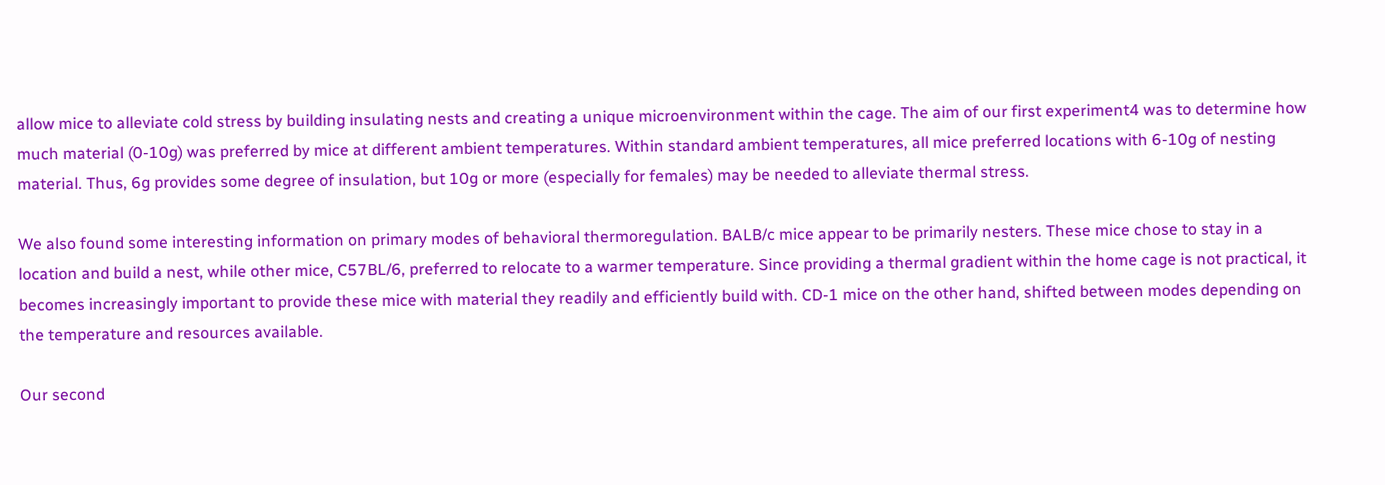allow mice to alleviate cold stress by building insulating nests and creating a unique microenvironment within the cage. The aim of our first experiment4 was to determine how much material (0-10g) was preferred by mice at different ambient temperatures. Within standard ambient temperatures, all mice preferred locations with 6-10g of nesting material. Thus, 6g provides some degree of insulation, but 10g or more (especially for females) may be needed to alleviate thermal stress.

We also found some interesting information on primary modes of behavioral thermoregulation. BALB/c mice appear to be primarily nesters. These mice chose to stay in a location and build a nest, while other mice, C57BL/6, preferred to relocate to a warmer temperature. Since providing a thermal gradient within the home cage is not practical, it becomes increasingly important to provide these mice with material they readily and efficiently build with. CD-1 mice on the other hand, shifted between modes depending on the temperature and resources available.

Our second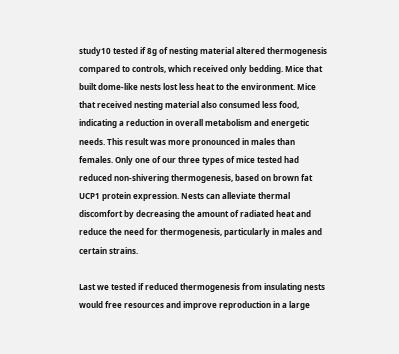study10 tested if 8g of nesting material altered thermogenesis compared to controls, which received only bedding. Mice that built dome-like nests lost less heat to the environment. Mice that received nesting material also consumed less food, indicating a reduction in overall metabolism and energetic needs. This result was more pronounced in males than females. Only one of our three types of mice tested had reduced non-shivering thermogenesis, based on brown fat UCP1 protein expression. Nests can alleviate thermal discomfort by decreasing the amount of radiated heat and reduce the need for thermogenesis, particularly in males and certain strains.

Last we tested if reduced thermogenesis from insulating nests would free resources and improve reproduction in a large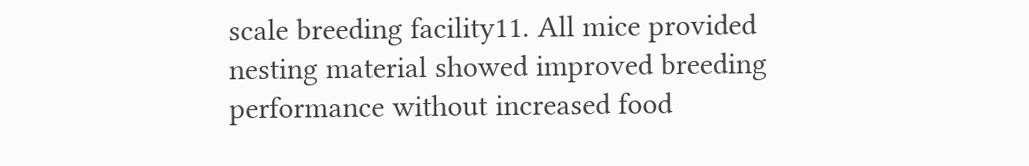scale breeding facility11. All mice provided nesting material showed improved breeding performance without increased food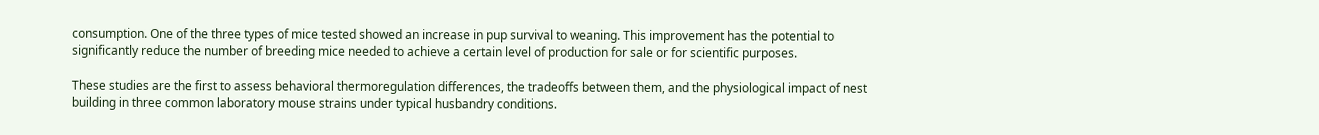consumption. One of the three types of mice tested showed an increase in pup survival to weaning. This improvement has the potential to significantly reduce the number of breeding mice needed to achieve a certain level of production for sale or for scientific purposes.

These studies are the first to assess behavioral thermoregulation differences, the tradeoffs between them, and the physiological impact of nest building in three common laboratory mouse strains under typical husbandry conditions.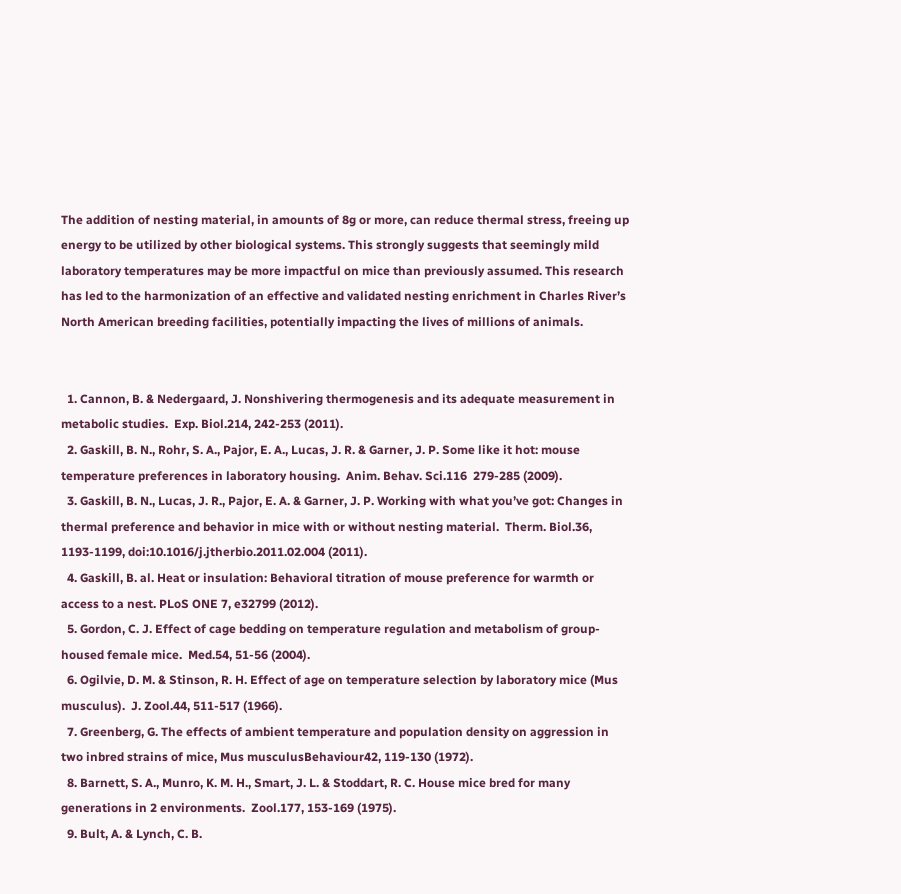The addition of nesting material, in amounts of 8g or more, can reduce thermal stress, freeing up energy to be utilized by other biological systems. This strongly suggests that seemingly mild laboratory temperatures may be more impactful on mice than previously assumed. This research has led to the harmonization of an effective and validated nesting enrichment in Charles River’s North American breeding facilities, potentially impacting the lives of millions of animals.


  1. Cannon, B. & Nedergaard, J. Nonshivering thermogenesis and its adequate measurement in metabolic studies.  Exp. Biol.214, 242-253 (2011).
  2. Gaskill, B. N., Rohr, S. A., Pajor, E. A., Lucas, J. R. & Garner, J. P. Some like it hot: mouse temperature preferences in laboratory housing.  Anim. Behav. Sci.116  279-285 (2009).
  3. Gaskill, B. N., Lucas, J. R., Pajor, E. A. & Garner, J. P. Working with what you’ve got: Changes in thermal preference and behavior in mice with or without nesting material.  Therm. Biol.36, 1193-1199, doi:10.1016/j.jtherbio.2011.02.004 (2011).
  4. Gaskill, B. al. Heat or insulation: Behavioral titration of mouse preference for warmth or access to a nest. PLoS ONE 7, e32799 (2012).
  5. Gordon, C. J. Effect of cage bedding on temperature regulation and metabolism of group-housed female mice.  Med.54, 51-56 (2004).
  6. Ogilvie, D. M. & Stinson, R. H. Effect of age on temperature selection by laboratory mice (Mus musculus).  J. Zool.44, 511-517 (1966).
  7. Greenberg, G. The effects of ambient temperature and population density on aggression in two inbred strains of mice, Mus musculusBehaviour42, 119-130 (1972).
  8. Barnett, S. A., Munro, K. M. H., Smart, J. L. & Stoddart, R. C. House mice bred for many generations in 2 environments.  Zool.177, 153-169 (1975).
  9. Bult, A. & Lynch, C. B.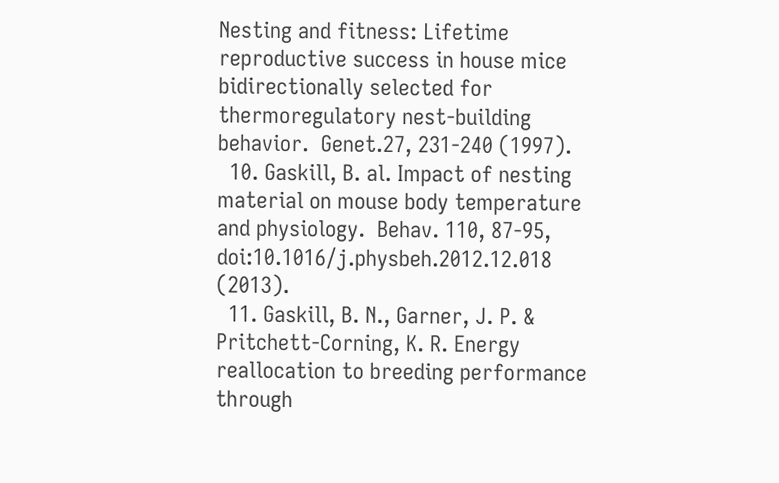Nesting and fitness: Lifetime reproductive success in house mice bidirectionally selected for thermoregulatory nest-building behavior.  Genet.27, 231-240 (1997).
  10. Gaskill, B. al. Impact of nesting material on mouse body temperature and physiology.  Behav. 110, 87-95, doi:10.1016/j.physbeh.2012.12.018 (2013).
  11. Gaskill, B. N., Garner, J. P. & Pritchett-Corning, K. R. Energy reallocation to breeding performance through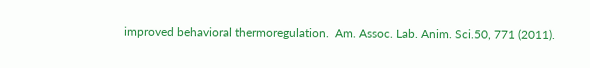improved behavioral thermoregulation.  Am. Assoc. Lab. Anim. Sci.50, 771 (2011).